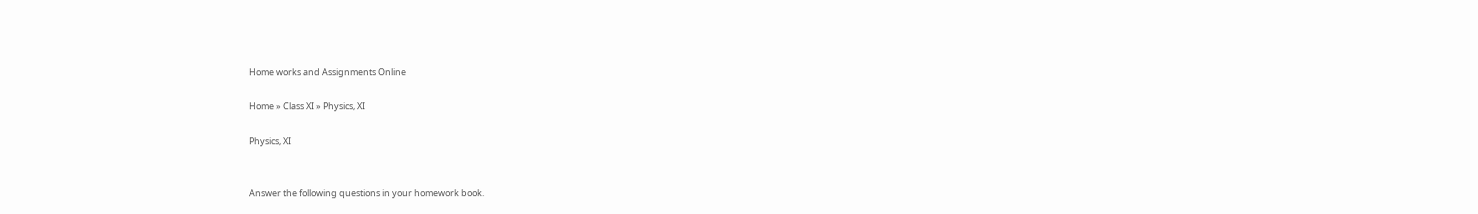Home works and Assignments Online

Home » Class XI » Physics, XI

Physics, XI


Answer the following questions in your homework book.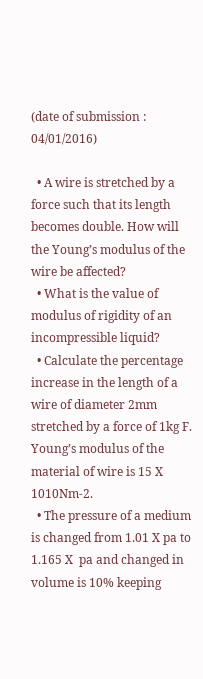(date of submission : 04/01/2016)

  • A wire is stretched by a force such that its length becomes double. How will the Young’s modulus of the wire be affected?
  • What is the value of modulus of rigidity of an incompressible liquid?
  • Calculate the percentage increase in the length of a wire of diameter 2mm stretched by a force of 1kg F. Young’s modulus of the material of wire is 15 X 1010Nm-2.
  • The pressure of a medium is changed from 1.01 X pa to 1.165 X  pa and changed in volume is 10% keeping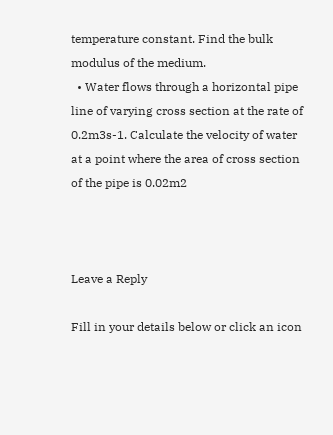temperature constant. Find the bulk modulus of the medium.
  • Water flows through a horizontal pipe line of varying cross section at the rate of 0.2m3s-1. Calculate the velocity of water at a point where the area of cross section of the pipe is 0.02m2



Leave a Reply

Fill in your details below or click an icon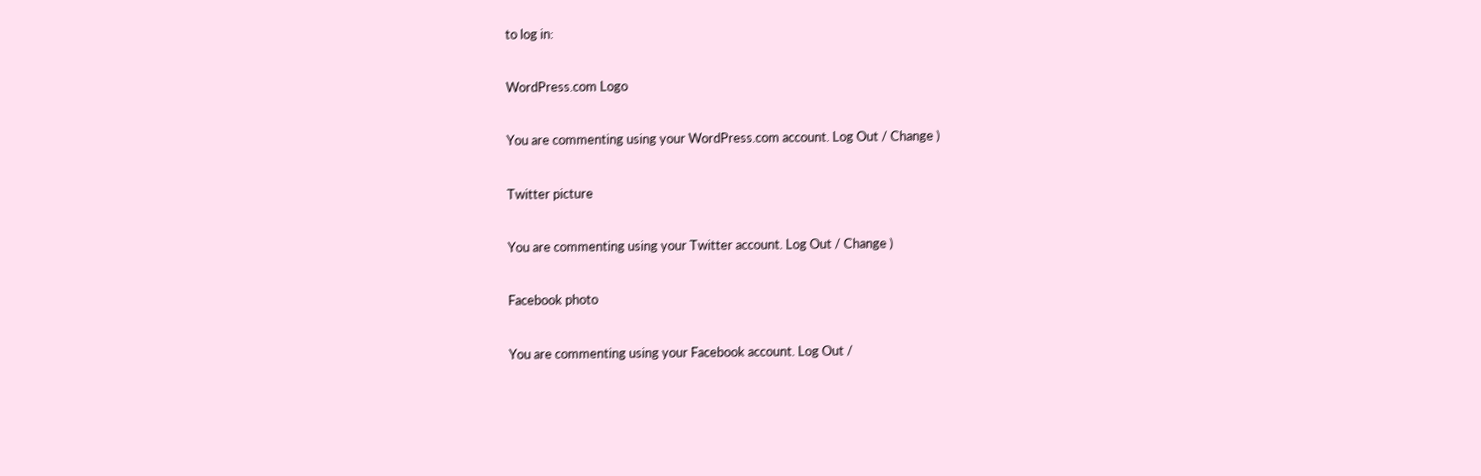to log in:

WordPress.com Logo

You are commenting using your WordPress.com account. Log Out / Change )

Twitter picture

You are commenting using your Twitter account. Log Out / Change )

Facebook photo

You are commenting using your Facebook account. Log Out /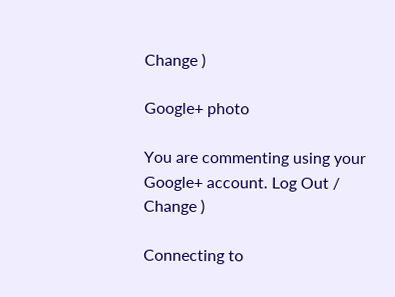Change )

Google+ photo

You are commenting using your Google+ account. Log Out / Change )

Connecting to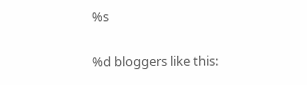%s

%d bloggers like this: